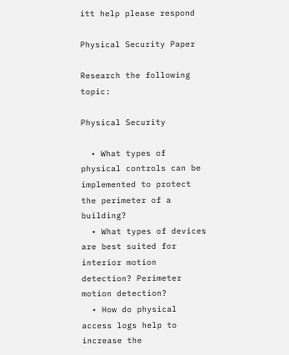itt help please respond

Physical Security Paper

Research the following topic:

Physical Security

  • What types of physical controls can be implemented to protect the perimeter of a building?
  • What types of devices are best suited for interior motion detection? Perimeter motion detection?
  • How do physical access logs help to increase the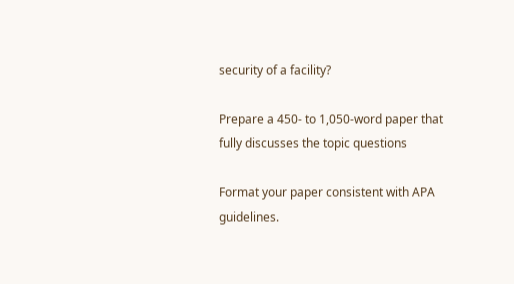security of a facility?

Prepare a 450- to 1,050-word paper that fully discusses the topic questions

Format your paper consistent with APA guidelines.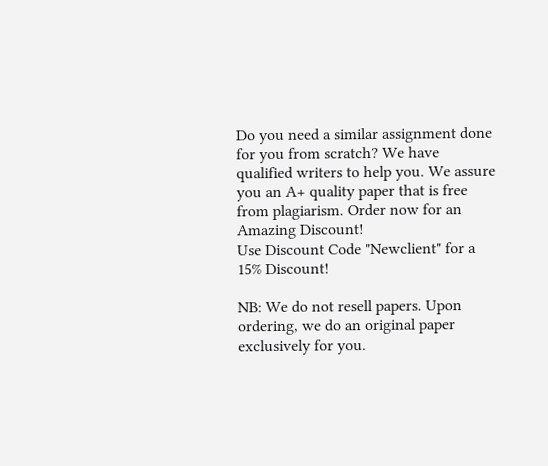Do you need a similar assignment done for you from scratch? We have qualified writers to help you. We assure you an A+ quality paper that is free from plagiarism. Order now for an Amazing Discount!
Use Discount Code "Newclient" for a 15% Discount!

NB: We do not resell papers. Upon ordering, we do an original paper exclusively for you.